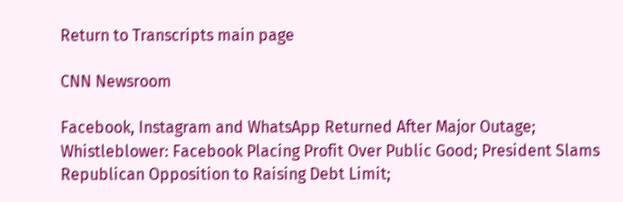Return to Transcripts main page

CNN Newsroom

Facebook, Instagram and WhatsApp Returned After Major Outage; Whistleblower: Facebook Placing Profit Over Public Good; President Slams Republican Opposition to Raising Debt Limit;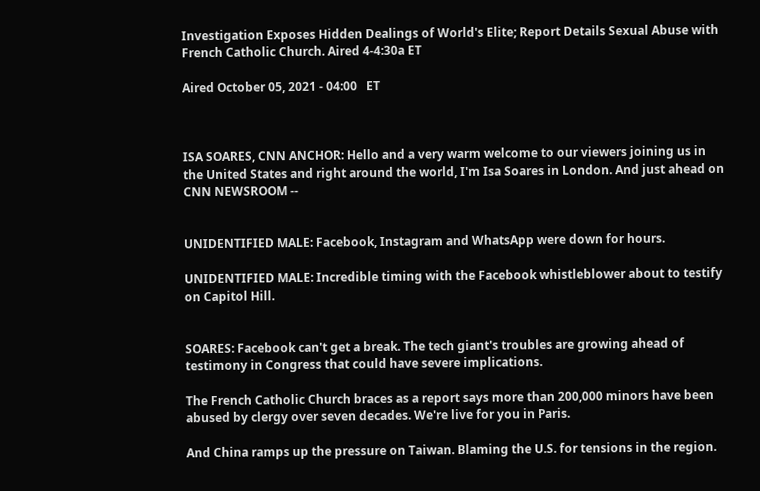Investigation Exposes Hidden Dealings of World's Elite; Report Details Sexual Abuse with French Catholic Church. Aired 4-4:30a ET

Aired October 05, 2021 - 04:00   ET



ISA SOARES, CNN ANCHOR: Hello and a very warm welcome to our viewers joining us in the United States and right around the world, I'm Isa Soares in London. And just ahead on CNN NEWSROOM --


UNIDENTIFIED MALE: Facebook, Instagram and WhatsApp were down for hours.

UNIDENTIFIED MALE: Incredible timing with the Facebook whistleblower about to testify on Capitol Hill.


SOARES: Facebook can't get a break. The tech giant's troubles are growing ahead of testimony in Congress that could have severe implications.

The French Catholic Church braces as a report says more than 200,000 minors have been abused by clergy over seven decades. We're live for you in Paris.

And China ramps up the pressure on Taiwan. Blaming the U.S. for tensions in the region.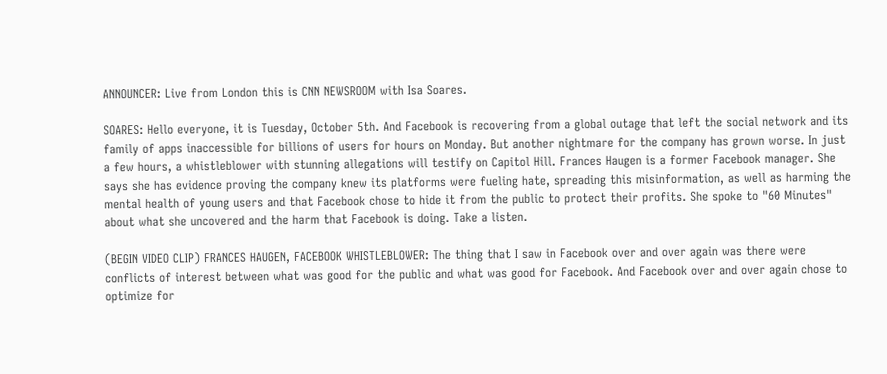ANNOUNCER: Live from London this is CNN NEWSROOM with Isa Soares.

SOARES: Hello everyone, it is Tuesday, October 5th. And Facebook is recovering from a global outage that left the social network and its family of apps inaccessible for billions of users for hours on Monday. But another nightmare for the company has grown worse. In just a few hours, a whistleblower with stunning allegations will testify on Capitol Hill. Frances Haugen is a former Facebook manager. She says she has evidence proving the company knew its platforms were fueling hate, spreading this misinformation, as well as harming the mental health of young users and that Facebook chose to hide it from the public to protect their profits. She spoke to "60 Minutes" about what she uncovered and the harm that Facebook is doing. Take a listen.

(BEGIN VIDEO CLIP) FRANCES HAUGEN, FACEBOOK WHISTLEBLOWER: The thing that I saw in Facebook over and over again was there were conflicts of interest between what was good for the public and what was good for Facebook. And Facebook over and over again chose to optimize for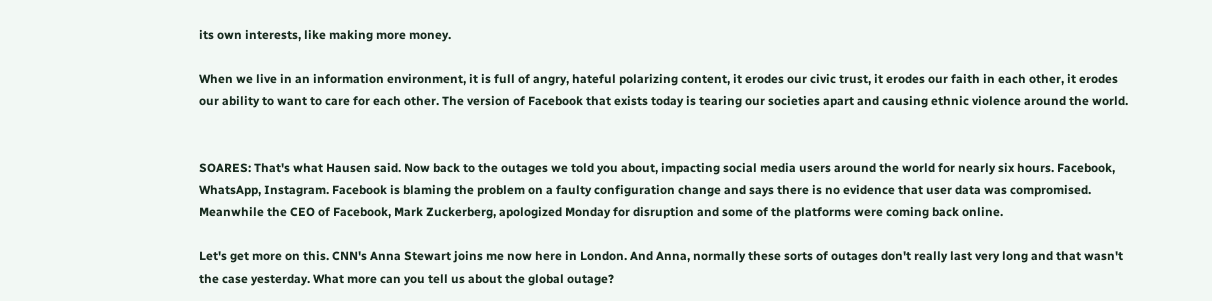its own interests, like making more money.

When we live in an information environment, it is full of angry, hateful polarizing content, it erodes our civic trust, it erodes our faith in each other, it erodes our ability to want to care for each other. The version of Facebook that exists today is tearing our societies apart and causing ethnic violence around the world.


SOARES: That's what Hausen said. Now back to the outages we told you about, impacting social media users around the world for nearly six hours. Facebook, WhatsApp, Instagram. Facebook is blaming the problem on a faulty configuration change and says there is no evidence that user data was compromised. Meanwhile the CEO of Facebook, Mark Zuckerberg, apologized Monday for disruption and some of the platforms were coming back online.

Let's get more on this. CNN's Anna Stewart joins me now here in London. And Anna, normally these sorts of outages don't really last very long and that wasn't the case yesterday. What more can you tell us about the global outage?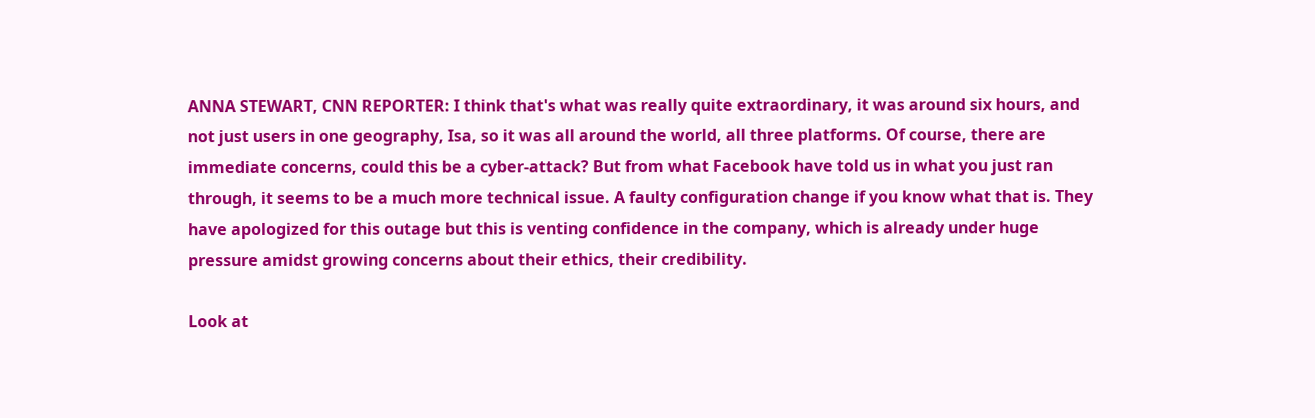ANNA STEWART, CNN REPORTER: I think that's what was really quite extraordinary, it was around six hours, and not just users in one geography, Isa, so it was all around the world, all three platforms. Of course, there are immediate concerns, could this be a cyber-attack? But from what Facebook have told us in what you just ran through, it seems to be a much more technical issue. A faulty configuration change if you know what that is. They have apologized for this outage but this is venting confidence in the company, which is already under huge pressure amidst growing concerns about their ethics, their credibility.

Look at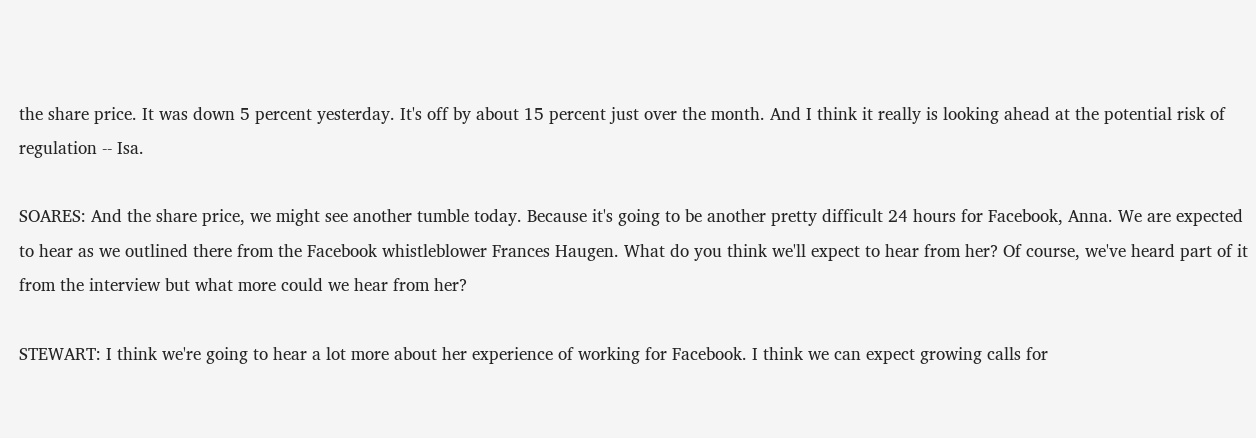the share price. It was down 5 percent yesterday. It's off by about 15 percent just over the month. And I think it really is looking ahead at the potential risk of regulation -- Isa.

SOARES: And the share price, we might see another tumble today. Because it's going to be another pretty difficult 24 hours for Facebook, Anna. We are expected to hear as we outlined there from the Facebook whistleblower Frances Haugen. What do you think we'll expect to hear from her? Of course, we've heard part of it from the interview but what more could we hear from her?

STEWART: I think we're going to hear a lot more about her experience of working for Facebook. I think we can expect growing calls for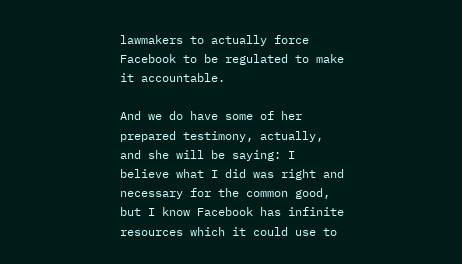lawmakers to actually force Facebook to be regulated to make it accountable.

And we do have some of her prepared testimony, actually, and she will be saying: I believe what I did was right and necessary for the common good, but I know Facebook has infinite resources which it could use to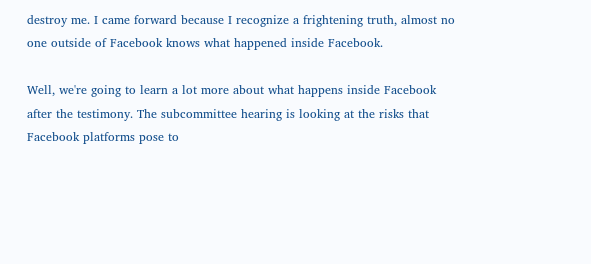destroy me. I came forward because I recognize a frightening truth, almost no one outside of Facebook knows what happened inside Facebook.

Well, we're going to learn a lot more about what happens inside Facebook after the testimony. The subcommittee hearing is looking at the risks that Facebook platforms pose to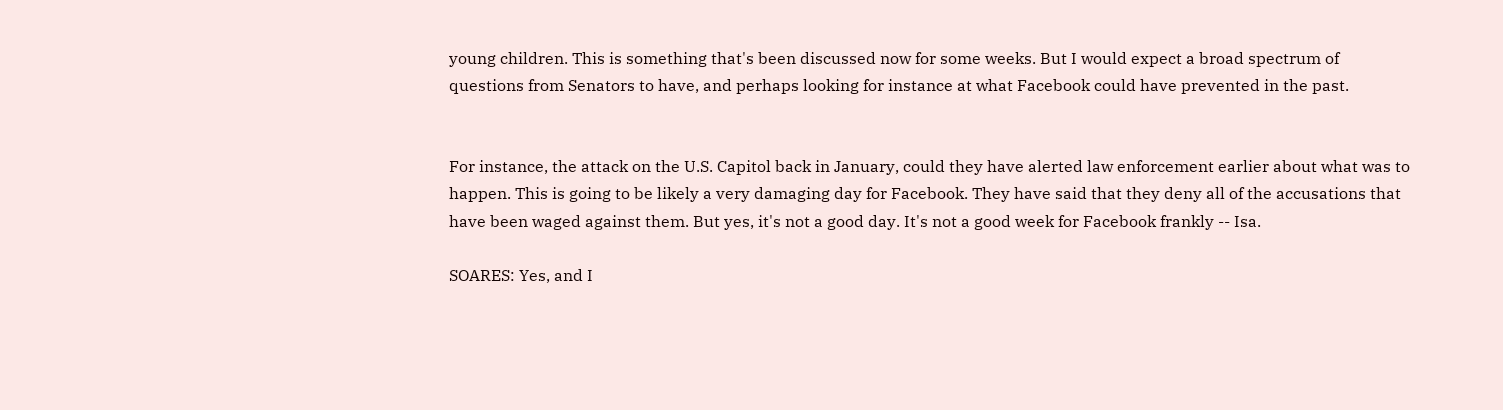young children. This is something that's been discussed now for some weeks. But I would expect a broad spectrum of questions from Senators to have, and perhaps looking for instance at what Facebook could have prevented in the past.


For instance, the attack on the U.S. Capitol back in January, could they have alerted law enforcement earlier about what was to happen. This is going to be likely a very damaging day for Facebook. They have said that they deny all of the accusations that have been waged against them. But yes, it's not a good day. It's not a good week for Facebook frankly -- Isa.

SOARES: Yes, and I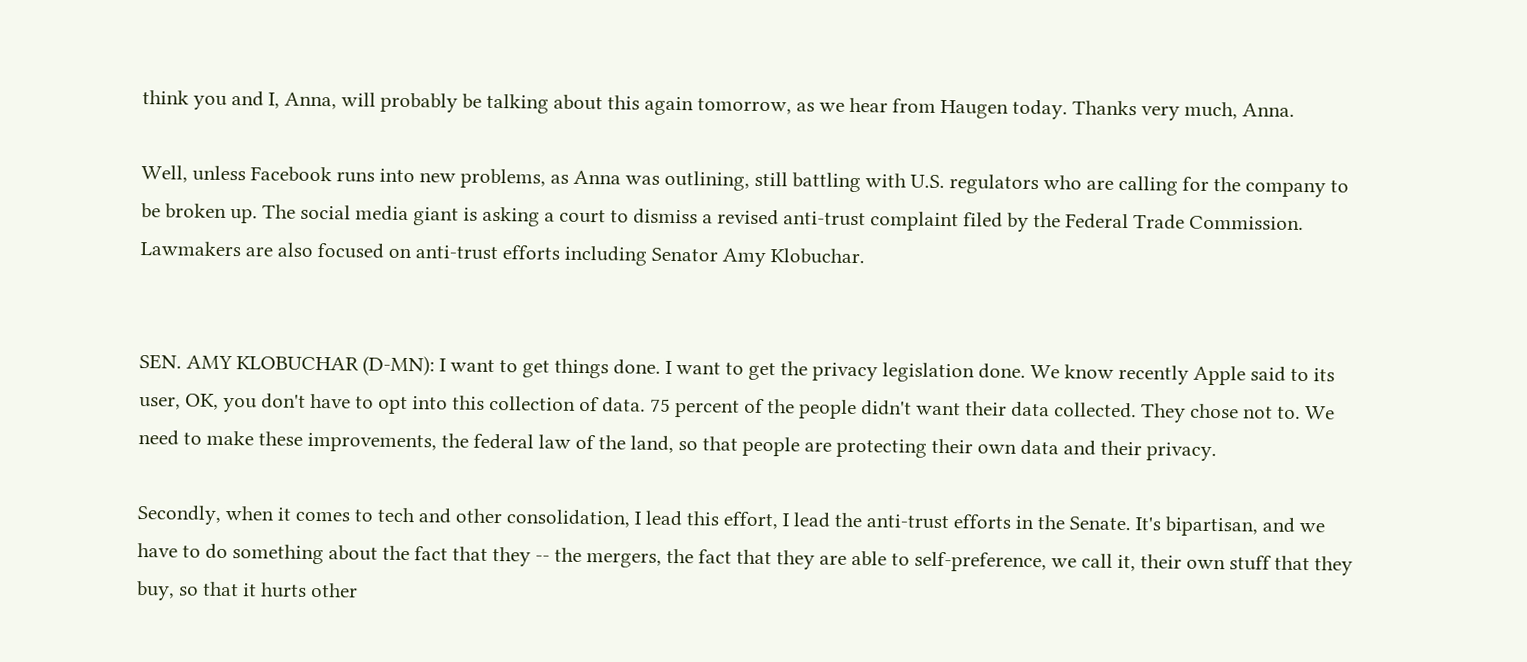think you and I, Anna, will probably be talking about this again tomorrow, as we hear from Haugen today. Thanks very much, Anna.

Well, unless Facebook runs into new problems, as Anna was outlining, still battling with U.S. regulators who are calling for the company to be broken up. The social media giant is asking a court to dismiss a revised anti-trust complaint filed by the Federal Trade Commission. Lawmakers are also focused on anti-trust efforts including Senator Amy Klobuchar.


SEN. AMY KLOBUCHAR (D-MN): I want to get things done. I want to get the privacy legislation done. We know recently Apple said to its user, OK, you don't have to opt into this collection of data. 75 percent of the people didn't want their data collected. They chose not to. We need to make these improvements, the federal law of the land, so that people are protecting their own data and their privacy.

Secondly, when it comes to tech and other consolidation, I lead this effort, I lead the anti-trust efforts in the Senate. It's bipartisan, and we have to do something about the fact that they -- the mergers, the fact that they are able to self-preference, we call it, their own stuff that they buy, so that it hurts other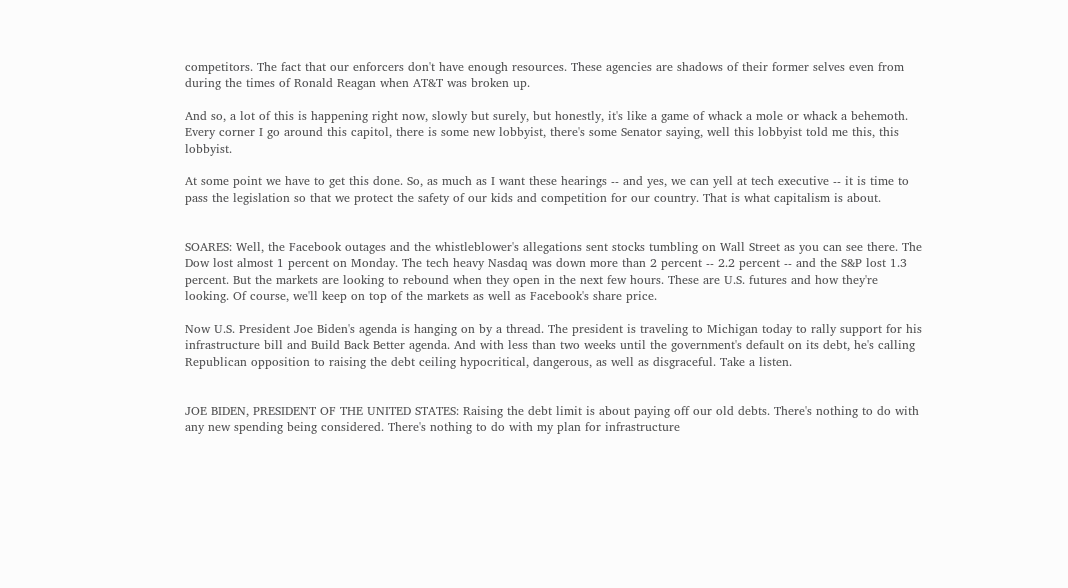competitors. The fact that our enforcers don't have enough resources. These agencies are shadows of their former selves even from during the times of Ronald Reagan when AT&T was broken up.

And so, a lot of this is happening right now, slowly but surely, but honestly, it's like a game of whack a mole or whack a behemoth. Every corner I go around this capitol, there is some new lobbyist, there's some Senator saying, well this lobbyist told me this, this lobbyist.

At some point we have to get this done. So, as much as I want these hearings -- and yes, we can yell at tech executive -- it is time to pass the legislation so that we protect the safety of our kids and competition for our country. That is what capitalism is about.


SOARES: Well, the Facebook outages and the whistleblower's allegations sent stocks tumbling on Wall Street as you can see there. The Dow lost almost 1 percent on Monday. The tech heavy Nasdaq was down more than 2 percent -- 2.2 percent -- and the S&P lost 1.3 percent. But the markets are looking to rebound when they open in the next few hours. These are U.S. futures and how they're looking. Of course, we'll keep on top of the markets as well as Facebook's share price.

Now U.S. President Joe Biden's agenda is hanging on by a thread. The president is traveling to Michigan today to rally support for his infrastructure bill and Build Back Better agenda. And with less than two weeks until the government's default on its debt, he's calling Republican opposition to raising the debt ceiling hypocritical, dangerous, as well as disgraceful. Take a listen.


JOE BIDEN, PRESIDENT OF THE UNITED STATES: Raising the debt limit is about paying off our old debts. There's nothing to do with any new spending being considered. There's nothing to do with my plan for infrastructure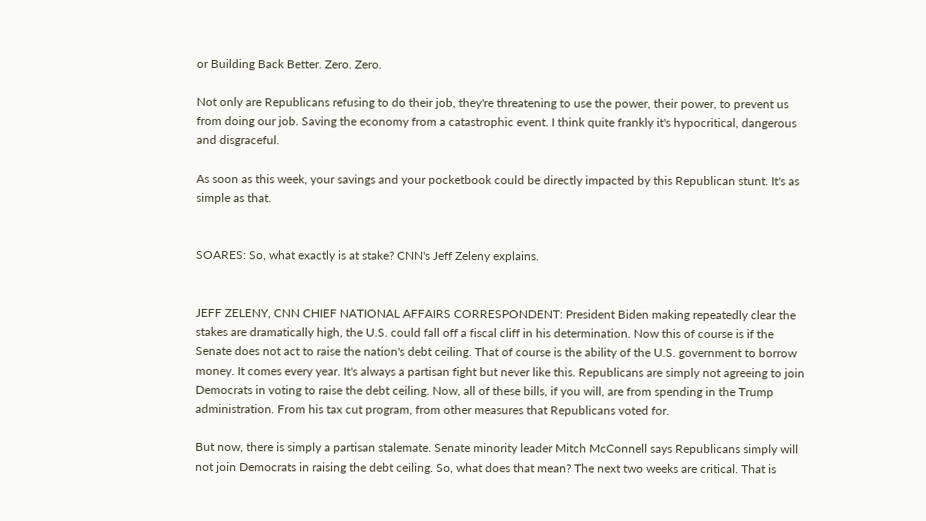or Building Back Better. Zero. Zero.

Not only are Republicans refusing to do their job, they're threatening to use the power, their power, to prevent us from doing our job. Saving the economy from a catastrophic event. I think quite frankly it's hypocritical, dangerous and disgraceful.

As soon as this week, your savings and your pocketbook could be directly impacted by this Republican stunt. It's as simple as that.


SOARES: So, what exactly is at stake? CNN's Jeff Zeleny explains.


JEFF ZELENY, CNN CHIEF NATIONAL AFFAIRS CORRESPONDENT: President Biden making repeatedly clear the stakes are dramatically high, the U.S. could fall off a fiscal cliff in his determination. Now this of course is if the Senate does not act to raise the nation's debt ceiling. That of course is the ability of the U.S. government to borrow money. It comes every year. It's always a partisan fight but never like this. Republicans are simply not agreeing to join Democrats in voting to raise the debt ceiling. Now, all of these bills, if you will, are from spending in the Trump administration. From his tax cut program, from other measures that Republicans voted for.

But now, there is simply a partisan stalemate. Senate minority leader Mitch McConnell says Republicans simply will not join Democrats in raising the debt ceiling. So, what does that mean? The next two weeks are critical. That is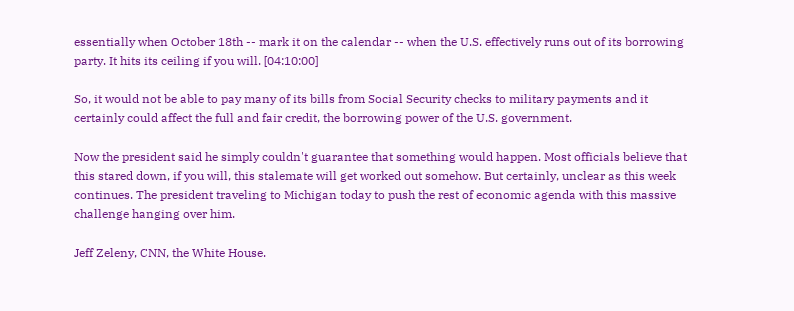essentially when October 18th -- mark it on the calendar -- when the U.S. effectively runs out of its borrowing party. It hits its ceiling if you will. [04:10:00]

So, it would not be able to pay many of its bills from Social Security checks to military payments and it certainly could affect the full and fair credit, the borrowing power of the U.S. government.

Now the president said he simply couldn't guarantee that something would happen. Most officials believe that this stared down, if you will, this stalemate will get worked out somehow. But certainly, unclear as this week continues. The president traveling to Michigan today to push the rest of economic agenda with this massive challenge hanging over him.

Jeff Zeleny, CNN, the White House.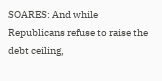SOARES: And while Republicans refuse to raise the debt ceiling,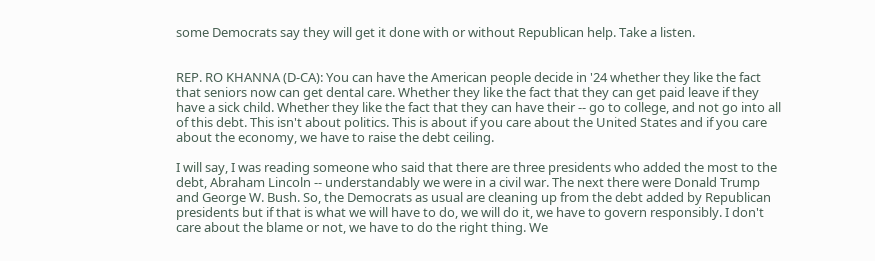some Democrats say they will get it done with or without Republican help. Take a listen.


REP. RO KHANNA (D-CA): You can have the American people decide in '24 whether they like the fact that seniors now can get dental care. Whether they like the fact that they can get paid leave if they have a sick child. Whether they like the fact that they can have their -- go to college, and not go into all of this debt. This isn't about politics. This is about if you care about the United States and if you care about the economy, we have to raise the debt ceiling.

I will say, I was reading someone who said that there are three presidents who added the most to the debt, Abraham Lincoln -- understandably we were in a civil war. The next there were Donald Trump and George W. Bush. So, the Democrats as usual are cleaning up from the debt added by Republican presidents but if that is what we will have to do, we will do it, we have to govern responsibly. I don't care about the blame or not, we have to do the right thing. We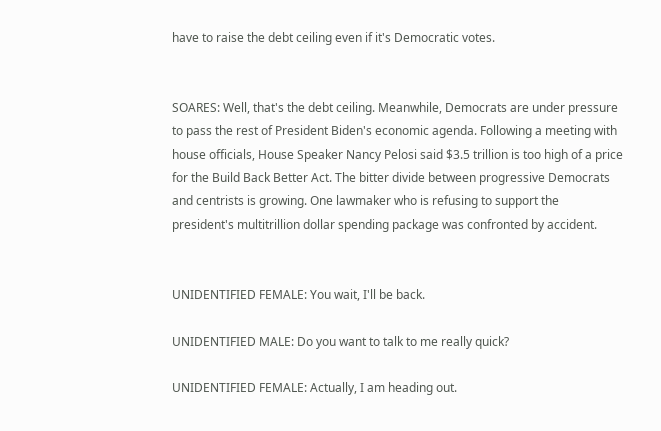have to raise the debt ceiling even if it's Democratic votes.


SOARES: Well, that's the debt ceiling. Meanwhile, Democrats are under pressure to pass the rest of President Biden's economic agenda. Following a meeting with house officials, House Speaker Nancy Pelosi said $3.5 trillion is too high of a price for the Build Back Better Act. The bitter divide between progressive Democrats and centrists is growing. One lawmaker who is refusing to support the president's multitrillion dollar spending package was confronted by accident.


UNIDENTIFIED FEMALE: You wait, I'll be back.

UNIDENTIFIED MALE: Do you want to talk to me really quick?

UNIDENTIFIED FEMALE: Actually, I am heading out.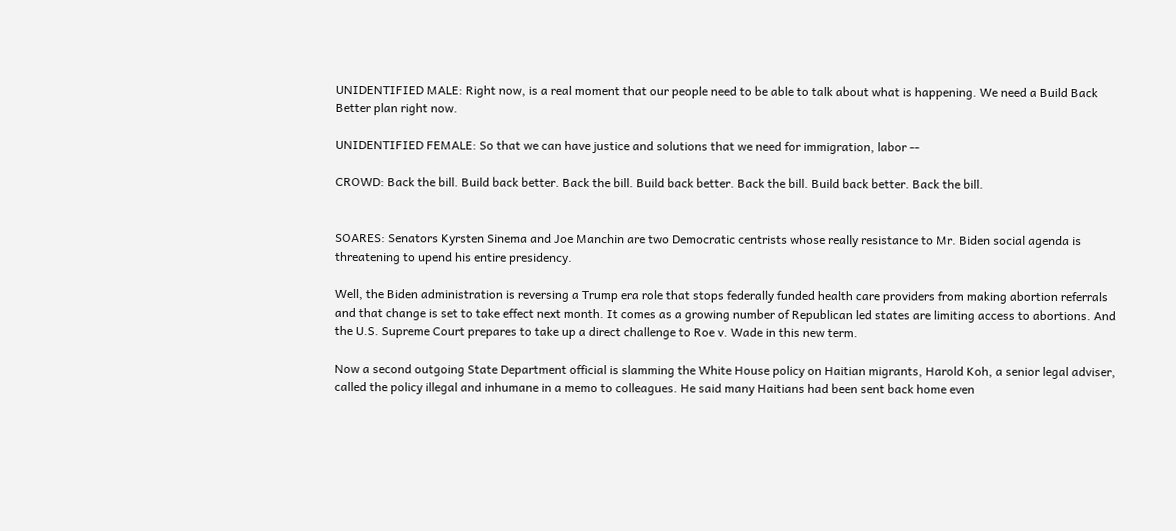UNIDENTIFIED MALE: Right now, is a real moment that our people need to be able to talk about what is happening. We need a Build Back Better plan right now.

UNIDENTIFIED FEMALE: So that we can have justice and solutions that we need for immigration, labor --

CROWD: Back the bill. Build back better. Back the bill. Build back better. Back the bill. Build back better. Back the bill.


SOARES: Senators Kyrsten Sinema and Joe Manchin are two Democratic centrists whose really resistance to Mr. Biden social agenda is threatening to upend his entire presidency.

Well, the Biden administration is reversing a Trump era role that stops federally funded health care providers from making abortion referrals and that change is set to take effect next month. It comes as a growing number of Republican led states are limiting access to abortions. And the U.S. Supreme Court prepares to take up a direct challenge to Roe v. Wade in this new term.

Now a second outgoing State Department official is slamming the White House policy on Haitian migrants, Harold Koh, a senior legal adviser, called the policy illegal and inhumane in a memo to colleagues. He said many Haitians had been sent back home even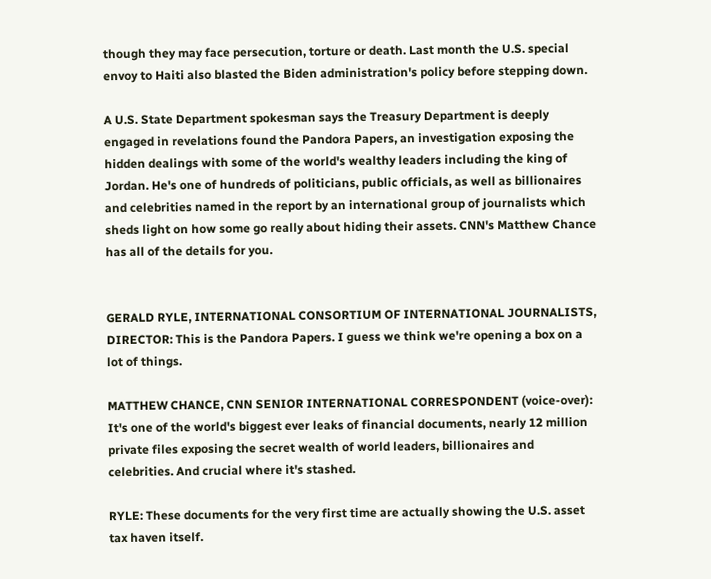though they may face persecution, torture or death. Last month the U.S. special envoy to Haiti also blasted the Biden administration's policy before stepping down.

A U.S. State Department spokesman says the Treasury Department is deeply engaged in revelations found the Pandora Papers, an investigation exposing the hidden dealings with some of the world's wealthy leaders including the king of Jordan. He's one of hundreds of politicians, public officials, as well as billionaires and celebrities named in the report by an international group of journalists which sheds light on how some go really about hiding their assets. CNN's Matthew Chance has all of the details for you.


GERALD RYLE, INTERNATIONAL CONSORTIUM OF INTERNATIONAL JOURNALISTS, DIRECTOR: This is the Pandora Papers. I guess we think we're opening a box on a lot of things.

MATTHEW CHANCE, CNN SENIOR INTERNATIONAL CORRESPONDENT (voice-over): It's one of the world's biggest ever leaks of financial documents, nearly 12 million private files exposing the secret wealth of world leaders, billionaires and celebrities. And crucial where it's stashed.

RYLE: These documents for the very first time are actually showing the U.S. asset tax haven itself.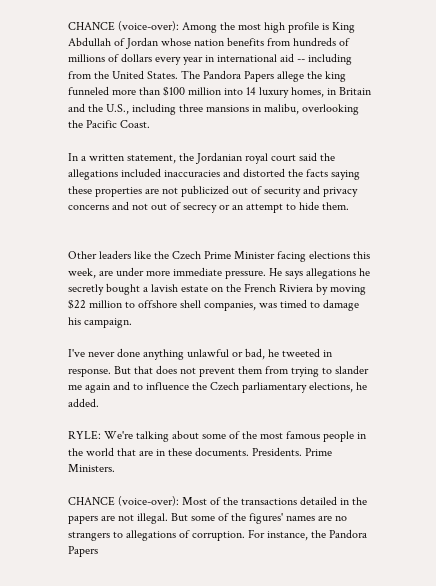CHANCE (voice-over): Among the most high profile is King Abdullah of Jordan whose nation benefits from hundreds of millions of dollars every year in international aid -- including from the United States. The Pandora Papers allege the king funneled more than $100 million into 14 luxury homes, in Britain and the U.S., including three mansions in malibu, overlooking the Pacific Coast.

In a written statement, the Jordanian royal court said the allegations included inaccuracies and distorted the facts saying these properties are not publicized out of security and privacy concerns and not out of secrecy or an attempt to hide them.


Other leaders like the Czech Prime Minister facing elections this week, are under more immediate pressure. He says allegations he secretly bought a lavish estate on the French Riviera by moving $22 million to offshore shell companies, was timed to damage his campaign.

I've never done anything unlawful or bad, he tweeted in response. But that does not prevent them from trying to slander me again and to influence the Czech parliamentary elections, he added.

RYLE: We're talking about some of the most famous people in the world that are in these documents. Presidents. Prime Ministers.

CHANCE (voice-over): Most of the transactions detailed in the papers are not illegal. But some of the figures' names are no strangers to allegations of corruption. For instance, the Pandora Papers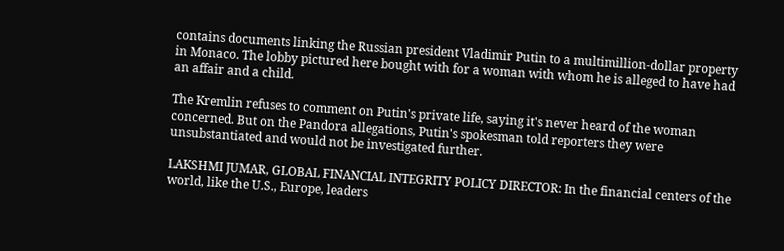contains documents linking the Russian president Vladimir Putin to a multimillion-dollar property in Monaco. The lobby pictured here bought with for a woman with whom he is alleged to have had an affair and a child.

The Kremlin refuses to comment on Putin's private life, saying it's never heard of the woman concerned. But on the Pandora allegations, Putin's spokesman told reporters they were unsubstantiated and would not be investigated further.

LAKSHMI JUMAR, GLOBAL FINANCIAL INTEGRITY POLICY DIRECTOR: In the financial centers of the world, like the U.S., Europe, leaders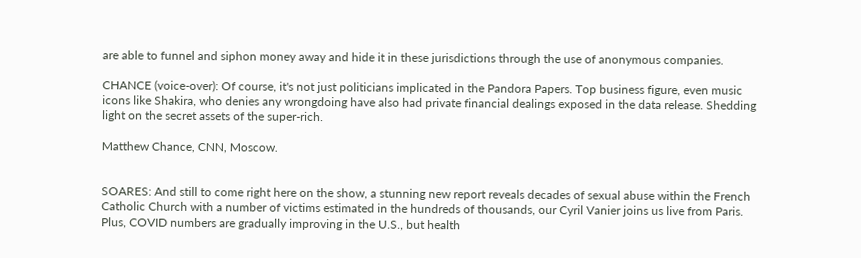are able to funnel and siphon money away and hide it in these jurisdictions through the use of anonymous companies.

CHANCE (voice-over): Of course, it's not just politicians implicated in the Pandora Papers. Top business figure, even music icons like Shakira, who denies any wrongdoing have also had private financial dealings exposed in the data release. Shedding light on the secret assets of the super-rich.

Matthew Chance, CNN, Moscow.


SOARES: And still to come right here on the show, a stunning new report reveals decades of sexual abuse within the French Catholic Church with a number of victims estimated in the hundreds of thousands, our Cyril Vanier joins us live from Paris. Plus, COVID numbers are gradually improving in the U.S., but health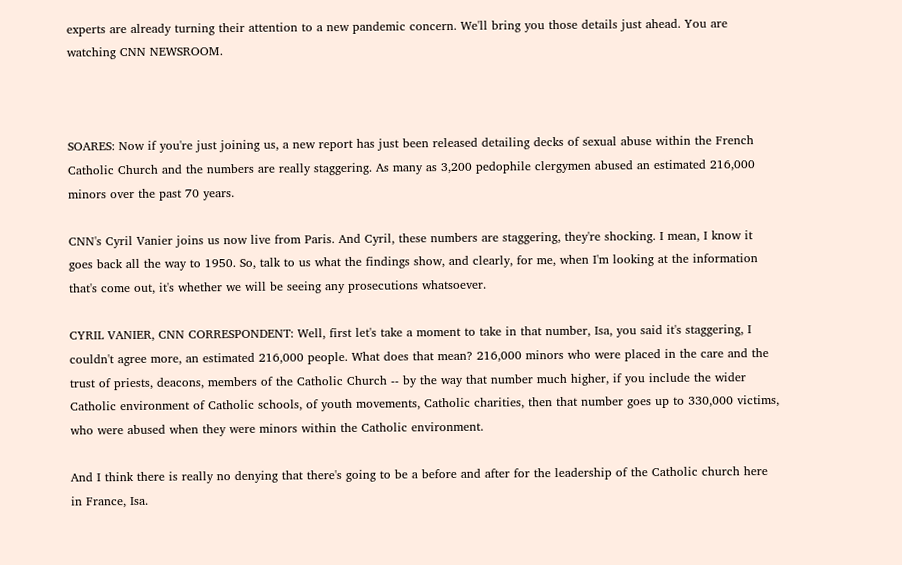experts are already turning their attention to a new pandemic concern. We'll bring you those details just ahead. You are watching CNN NEWSROOM.



SOARES: Now if you're just joining us, a new report has just been released detailing decks of sexual abuse within the French Catholic Church and the numbers are really staggering. As many as 3,200 pedophile clergymen abused an estimated 216,000 minors over the past 70 years.

CNN's Cyril Vanier joins us now live from Paris. And Cyril, these numbers are staggering, they're shocking. I mean, I know it goes back all the way to 1950. So, talk to us what the findings show, and clearly, for me, when I'm looking at the information that's come out, it's whether we will be seeing any prosecutions whatsoever.

CYRIL VANIER, CNN CORRESPONDENT: Well, first let's take a moment to take in that number, Isa, you said it's staggering, I couldn't agree more, an estimated 216,000 people. What does that mean? 216,000 minors who were placed in the care and the trust of priests, deacons, members of the Catholic Church -- by the way that number much higher, if you include the wider Catholic environment of Catholic schools, of youth movements, Catholic charities, then that number goes up to 330,000 victims, who were abused when they were minors within the Catholic environment.

And I think there is really no denying that there's going to be a before and after for the leadership of the Catholic church here in France, Isa.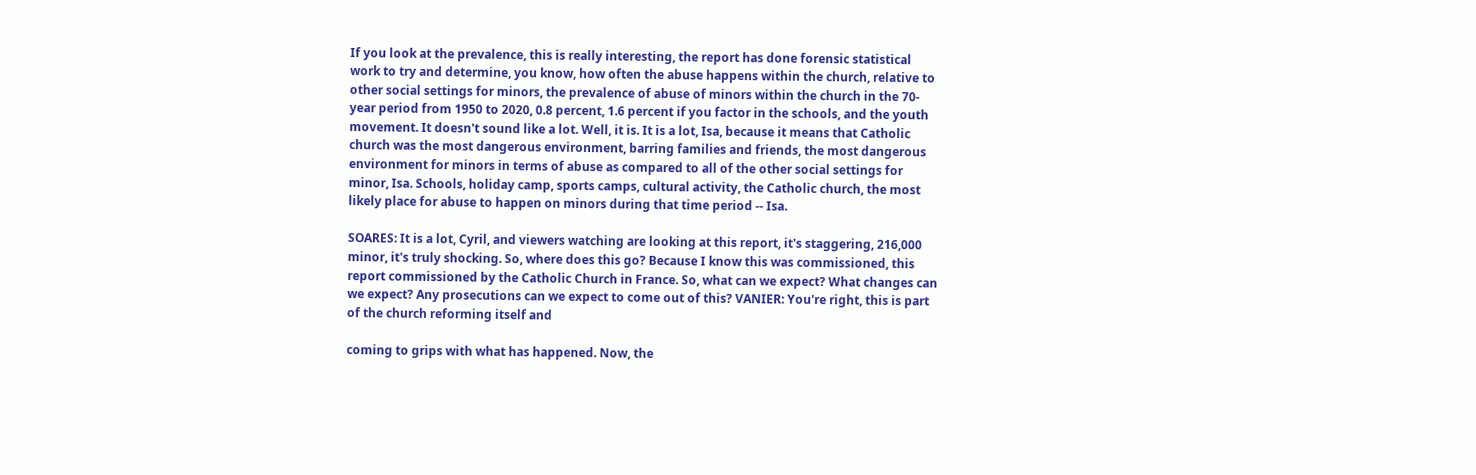If you look at the prevalence, this is really interesting, the report has done forensic statistical work to try and determine, you know, how often the abuse happens within the church, relative to other social settings for minors, the prevalence of abuse of minors within the church in the 70-year period from 1950 to 2020, 0.8 percent, 1.6 percent if you factor in the schools, and the youth movement. It doesn't sound like a lot. Well, it is. It is a lot, Isa, because it means that Catholic church was the most dangerous environment, barring families and friends, the most dangerous environment for minors in terms of abuse as compared to all of the other social settings for minor, Isa. Schools, holiday camp, sports camps, cultural activity, the Catholic church, the most likely place for abuse to happen on minors during that time period -- Isa.

SOARES: It is a lot, Cyril, and viewers watching are looking at this report, it's staggering, 216,000 minor, it's truly shocking. So, where does this go? Because I know this was commissioned, this report commissioned by the Catholic Church in France. So, what can we expect? What changes can we expect? Any prosecutions can we expect to come out of this? VANIER: You're right, this is part of the church reforming itself and

coming to grips with what has happened. Now, the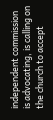independent commission is advocating, is calling on the church to accept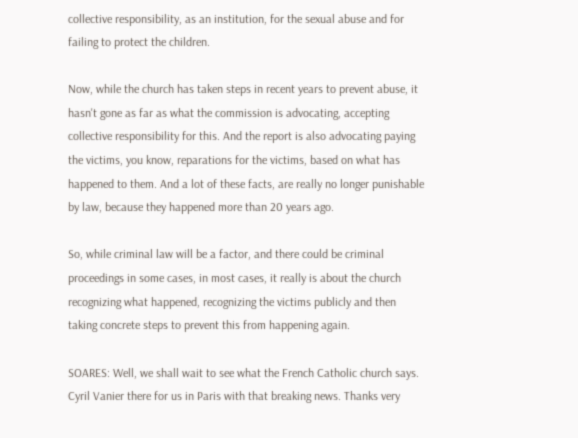collective responsibility, as an institution, for the sexual abuse and for failing to protect the children.

Now, while the church has taken steps in recent years to prevent abuse, it hasn't gone as far as what the commission is advocating, accepting collective responsibility for this. And the report is also advocating paying the victims, you know, reparations for the victims, based on what has happened to them. And a lot of these facts, are really no longer punishable by law, because they happened more than 20 years ago.

So, while criminal law will be a factor, and there could be criminal proceedings in some cases, in most cases, it really is about the church recognizing what happened, recognizing the victims publicly and then taking concrete steps to prevent this from happening again.

SOARES: Well, we shall wait to see what the French Catholic church says. Cyril Vanier there for us in Paris with that breaking news. Thanks very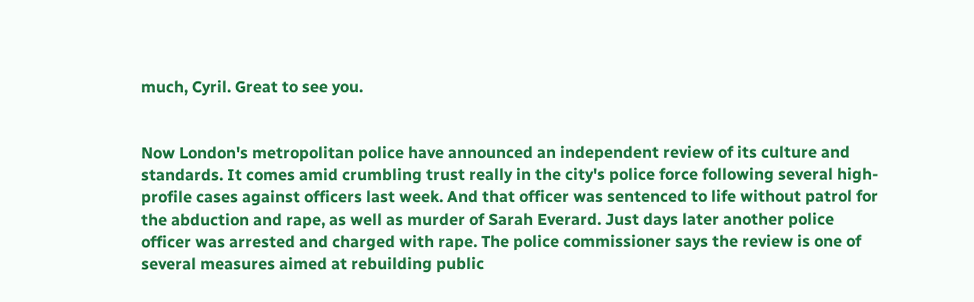much, Cyril. Great to see you.


Now London's metropolitan police have announced an independent review of its culture and standards. It comes amid crumbling trust really in the city's police force following several high-profile cases against officers last week. And that officer was sentenced to life without patrol for the abduction and rape, as well as murder of Sarah Everard. Just days later another police officer was arrested and charged with rape. The police commissioner says the review is one of several measures aimed at rebuilding public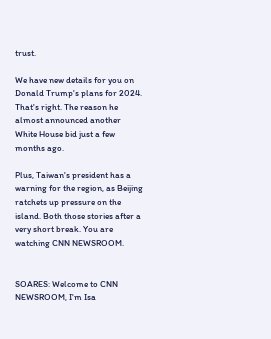trust.

We have new details for you on Donald Trump's plans for 2024. That's right. The reason he almost announced another White House bid just a few months ago.

Plus, Taiwan's president has a warning for the region, as Beijing ratchets up pressure on the island. Both those stories after a very short break. You are watching CNN NEWSROOM.


SOARES: Welcome to CNN NEWSROOM, I'm Isa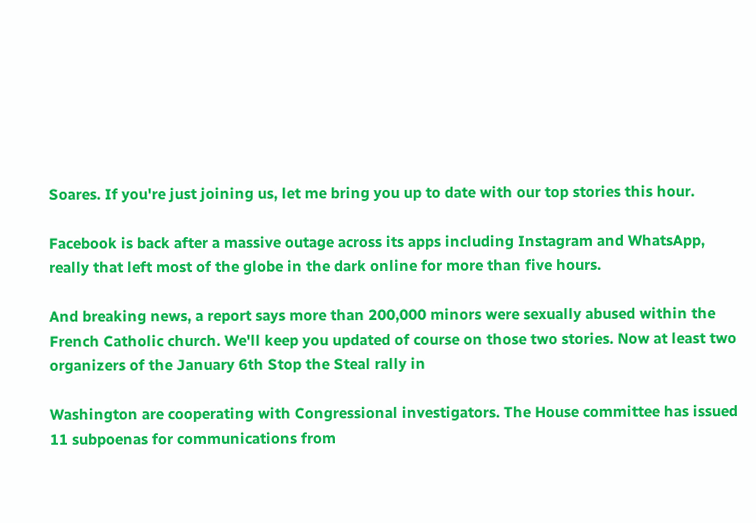Soares. If you're just joining us, let me bring you up to date with our top stories this hour.

Facebook is back after a massive outage across its apps including Instagram and WhatsApp, really that left most of the globe in the dark online for more than five hours.

And breaking news, a report says more than 200,000 minors were sexually abused within the French Catholic church. We'll keep you updated of course on those two stories. Now at least two organizers of the January 6th Stop the Steal rally in

Washington are cooperating with Congressional investigators. The House committee has issued 11 subpoenas for communications from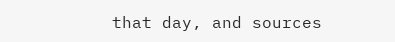that day, and sources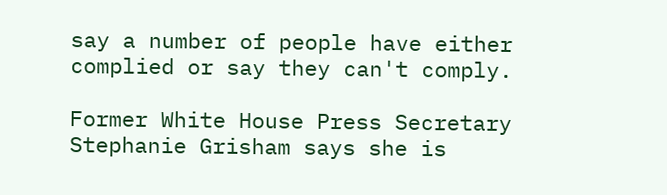say a number of people have either complied or say they can't comply.

Former White House Press Secretary Stephanie Grisham says she is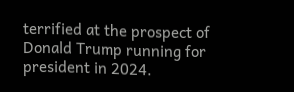terrified at the prospect of Donald Trump running for president in 2024.